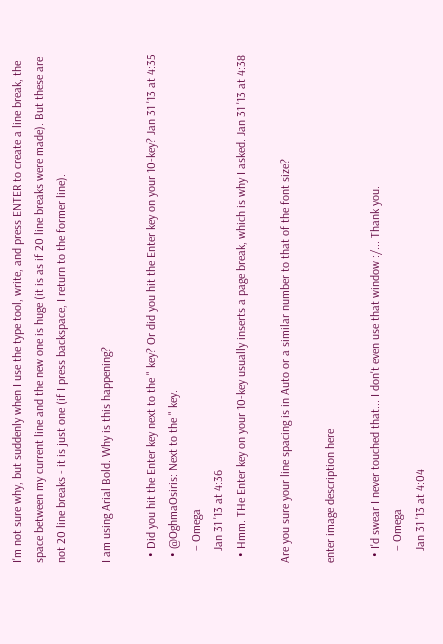I'm not sure why, but suddenly when I use the type tool, write, and press ENTER to create a line break, the space between my current line and the new one is huge (it is as if 20 line breaks were made). But these are not 20 line breaks - it is just one (if I press backspace, I return to the former line).

I am using Arial Bold. Why is this happening?

  • Did you hit the Enter key next to the " key? Or did you hit the Enter key on your 10-key? Jan 31 '13 at 4:35
  • @OghmaOsiris: Next to the " key.
    – Omega
    Jan 31 '13 at 4:36
  • Hmm. THe Enter key on your 10-key usually inserts a page break, which is why I asked. Jan 31 '13 at 4:38

Are you sure your line spacing is in Auto or a similar number to that of the font size?

enter image description here

  • I'd swear I never touched that... I don't even use that window :/... Thank you.
    – Omega
    Jan 31 '13 at 4:04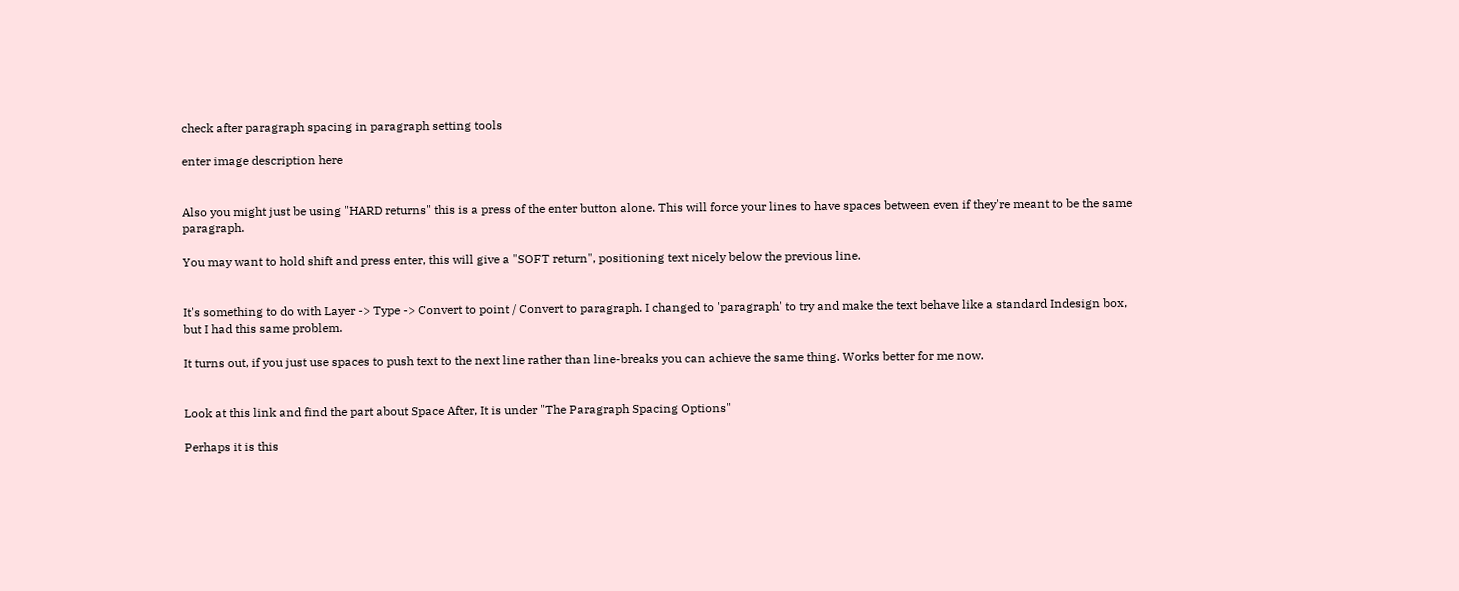check after paragraph spacing in paragraph setting tools

enter image description here


Also you might just be using "HARD returns" this is a press of the enter button alone. This will force your lines to have spaces between even if they're meant to be the same paragraph.

You may want to hold shift and press enter, this will give a "SOFT return", positioning text nicely below the previous line.


It's something to do with Layer -> Type -> Convert to point / Convert to paragraph. I changed to 'paragraph' to try and make the text behave like a standard Indesign box, but I had this same problem.

It turns out, if you just use spaces to push text to the next line rather than line-breaks you can achieve the same thing. Works better for me now.


Look at this link and find the part about Space After, It is under "The Paragraph Spacing Options"

Perhaps it is this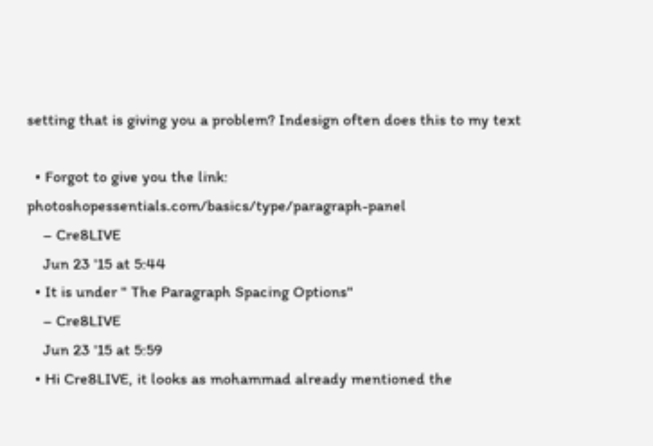setting that is giving you a problem? Indesign often does this to my text

  • Forgot to give you the link: photoshopessentials.com/basics/type/paragraph-panel
    – Cre8LIVE
    Jun 23 '15 at 5:44
  • It is under " The Paragraph Spacing Options"
    – Cre8LIVE
    Jun 23 '15 at 5:59
  • Hi Cre8LIVE, it looks as mohammad already mentioned the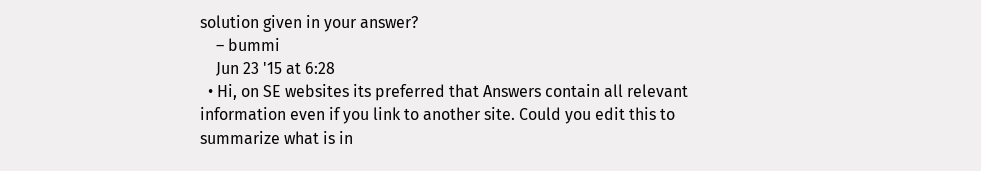solution given in your answer?
    – bummi
    Jun 23 '15 at 6:28
  • Hi, on SE websites its preferred that Answers contain all relevant information even if you link to another site. Could you edit this to summarize what is in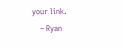your link.
    – Ryan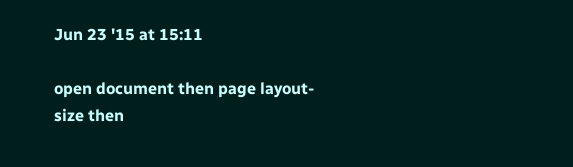Jun 23 '15 at 15:11

open document then page layout- size then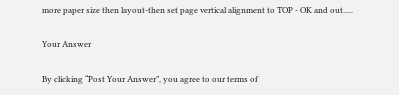more paper size then layout-then set page vertical alignment to TOP - OK and out.....

Your Answer

By clicking “Post Your Answer”, you agree to our terms of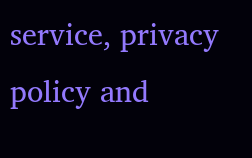service, privacy policy and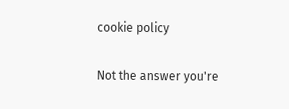cookie policy

Not the answer you're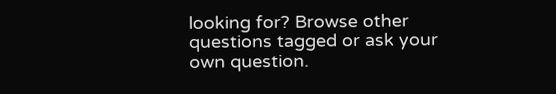looking for? Browse other questions tagged or ask your own question.